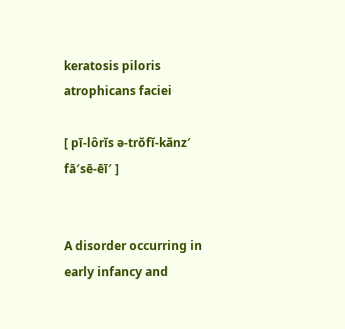keratosis piloris atrophicans faciei

[ pī-lôrĭs ə-trŏfĭ-kănz′ fā′sē-ēī′ ]


A disorder occurring in early infancy and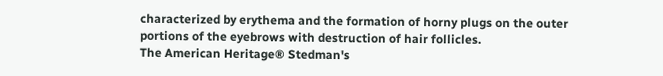characterized by erythema and the formation of horny plugs on the outer portions of the eyebrows with destruction of hair follicles.
The American Heritage® Stedman's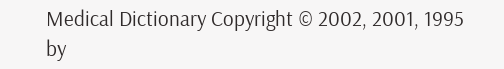Medical Dictionary Copyright © 2002, 2001, 1995 by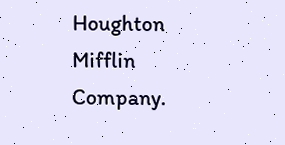Houghton Mifflin Company.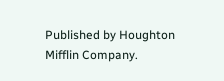Published by Houghton Mifflin Company.